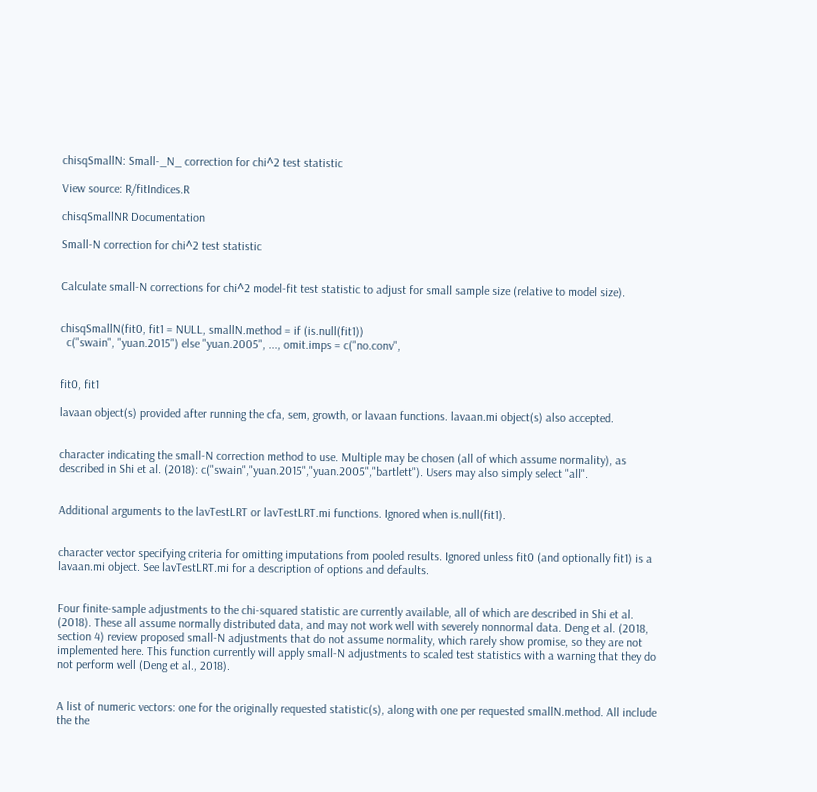chisqSmallN: Small-_N_ correction for chi^2 test statistic

View source: R/fitIndices.R

chisqSmallNR Documentation

Small-N correction for chi^2 test statistic


Calculate small-N corrections for chi^2 model-fit test statistic to adjust for small sample size (relative to model size).


chisqSmallN(fit0, fit1 = NULL, smallN.method = if (is.null(fit1))
  c("swain", "yuan.2015") else "yuan.2005", ..., omit.imps = c("no.conv",


fit0, fit1

lavaan object(s) provided after running the cfa, sem, growth, or lavaan functions. lavaan.mi object(s) also accepted.


character indicating the small-N correction method to use. Multiple may be chosen (all of which assume normality), as described in Shi et al. (2018): c("swain","yuan.2015","yuan.2005","bartlett"). Users may also simply select "all".


Additional arguments to the lavTestLRT or lavTestLRT.mi functions. Ignored when is.null(fit1).


character vector specifying criteria for omitting imputations from pooled results. Ignored unless fit0 (and optionally fit1) is a lavaan.mi object. See lavTestLRT.mi for a description of options and defaults.


Four finite-sample adjustments to the chi-squared statistic are currently available, all of which are described in Shi et al. (2018). These all assume normally distributed data, and may not work well with severely nonnormal data. Deng et al. (2018, section 4) review proposed small-N adjustments that do not assume normality, which rarely show promise, so they are not implemented here. This function currently will apply small-N adjustments to scaled test statistics with a warning that they do not perform well (Deng et al., 2018).


A list of numeric vectors: one for the originally requested statistic(s), along with one per requested smallN.method. All include the the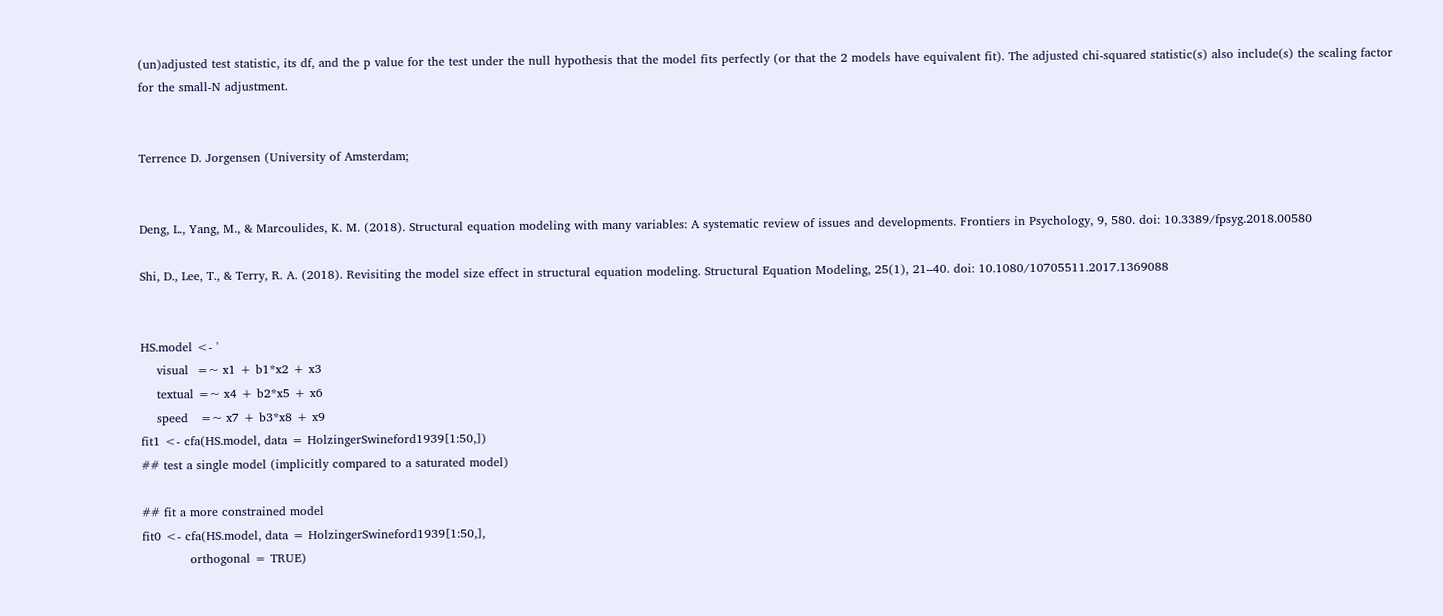(un)adjusted test statistic, its df, and the p value for the test under the null hypothesis that the model fits perfectly (or that the 2 models have equivalent fit). The adjusted chi-squared statistic(s) also include(s) the scaling factor for the small-N adjustment.


Terrence D. Jorgensen (University of Amsterdam;


Deng, L., Yang, M., & Marcoulides, K. M. (2018). Structural equation modeling with many variables: A systematic review of issues and developments. Frontiers in Psychology, 9, 580. doi: 10.3389/fpsyg.2018.00580

Shi, D., Lee, T., & Terry, R. A. (2018). Revisiting the model size effect in structural equation modeling. Structural Equation Modeling, 25(1), 21–40. doi: 10.1080/10705511.2017.1369088


HS.model <- '
    visual  =~ x1 + b1*x2 + x3
    textual =~ x4 + b2*x5 + x6
    speed   =~ x7 + b3*x8 + x9
fit1 <- cfa(HS.model, data = HolzingerSwineford1939[1:50,])
## test a single model (implicitly compared to a saturated model)

## fit a more constrained model
fit0 <- cfa(HS.model, data = HolzingerSwineford1939[1:50,],
            orthogonal = TRUE)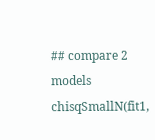## compare 2 models
chisqSmallN(fit1,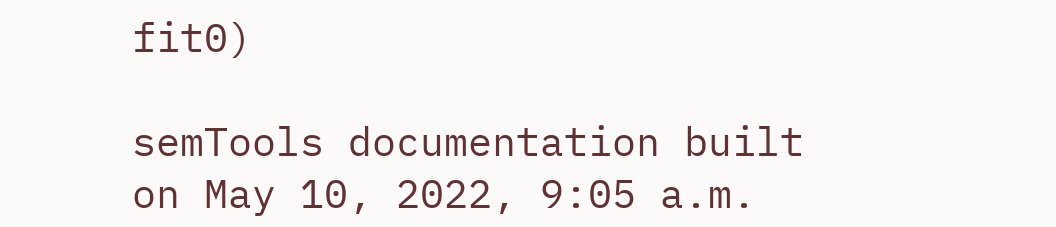fit0)

semTools documentation built on May 10, 2022, 9:05 a.m.